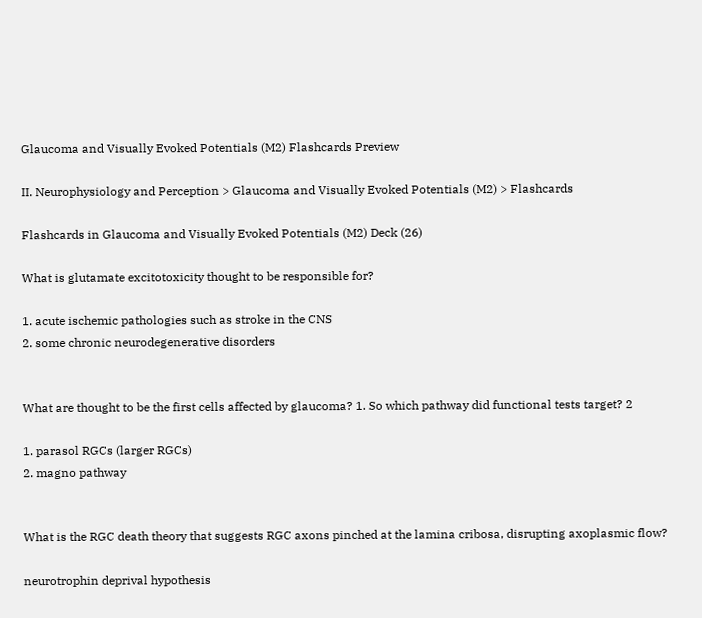Glaucoma and Visually Evoked Potentials (M2) Flashcards Preview

II. Neurophysiology and Perception > Glaucoma and Visually Evoked Potentials (M2) > Flashcards

Flashcards in Glaucoma and Visually Evoked Potentials (M2) Deck (26)

What is glutamate excitotoxicity thought to be responsible for?

1. acute ischemic pathologies such as stroke in the CNS
2. some chronic neurodegenerative disorders


What are thought to be the first cells affected by glaucoma? 1. So which pathway did functional tests target? 2

1. parasol RGCs (larger RGCs)
2. magno pathway


What is the RGC death theory that suggests RGC axons pinched at the lamina cribosa, disrupting axoplasmic flow?

neurotrophin deprival hypothesis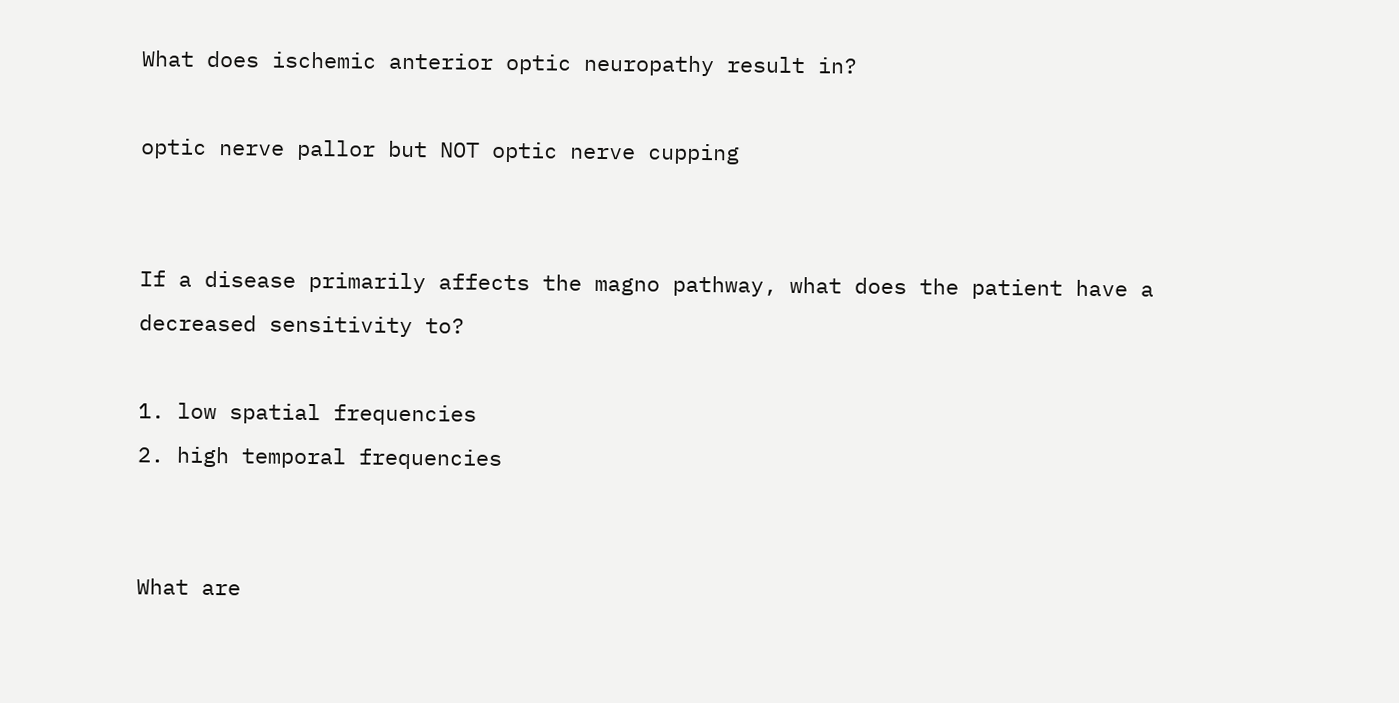What does ischemic anterior optic neuropathy result in?

optic nerve pallor but NOT optic nerve cupping


If a disease primarily affects the magno pathway, what does the patient have a decreased sensitivity to?

1. low spatial frequencies
2. high temporal frequencies


What are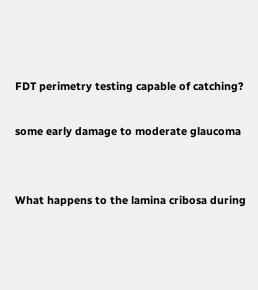FDT perimetry testing capable of catching?

some early damage to moderate glaucoma


What happens to the lamina cribosa during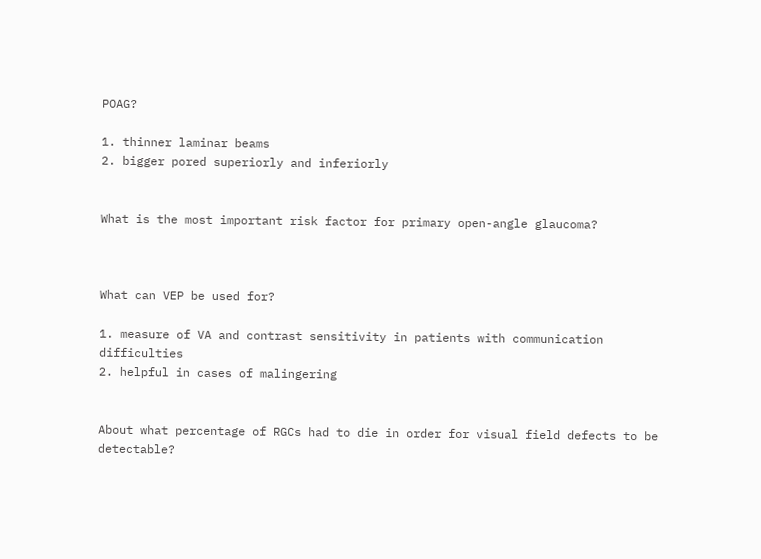POAG?

1. thinner laminar beams
2. bigger pored superiorly and inferiorly


What is the most important risk factor for primary open-angle glaucoma?



What can VEP be used for?

1. measure of VA and contrast sensitivity in patients with communication difficulties
2. helpful in cases of malingering


About what percentage of RGCs had to die in order for visual field defects to be detectable?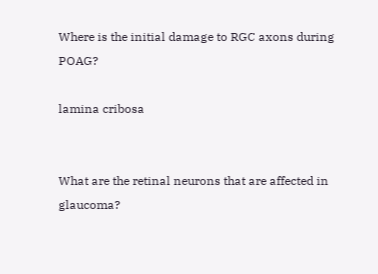Where is the initial damage to RGC axons during POAG?

lamina cribosa


What are the retinal neurons that are affected in glaucoma?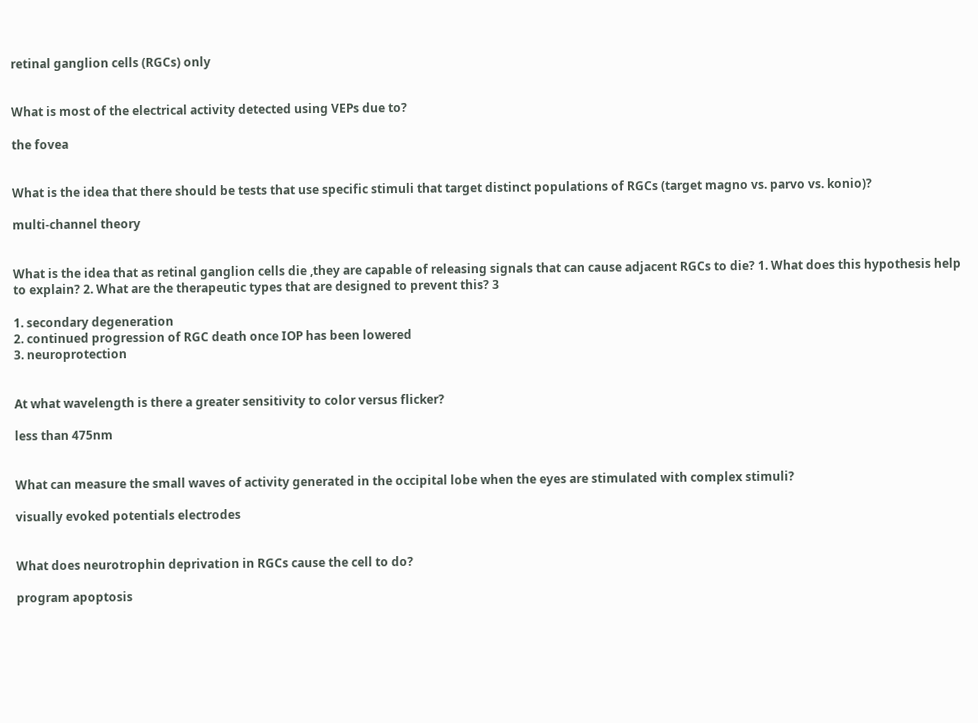retinal ganglion cells (RGCs) only


What is most of the electrical activity detected using VEPs due to?

the fovea


What is the idea that there should be tests that use specific stimuli that target distinct populations of RGCs (target magno vs. parvo vs. konio)?

multi-channel theory


What is the idea that as retinal ganglion cells die ,they are capable of releasing signals that can cause adjacent RGCs to die? 1. What does this hypothesis help to explain? 2. What are the therapeutic types that are designed to prevent this? 3

1. secondary degeneration
2. continued progression of RGC death once IOP has been lowered
3. neuroprotection


At what wavelength is there a greater sensitivity to color versus flicker?

less than 475nm


What can measure the small waves of activity generated in the occipital lobe when the eyes are stimulated with complex stimuli?

visually evoked potentials electrodes


What does neurotrophin deprivation in RGCs cause the cell to do?

program apoptosis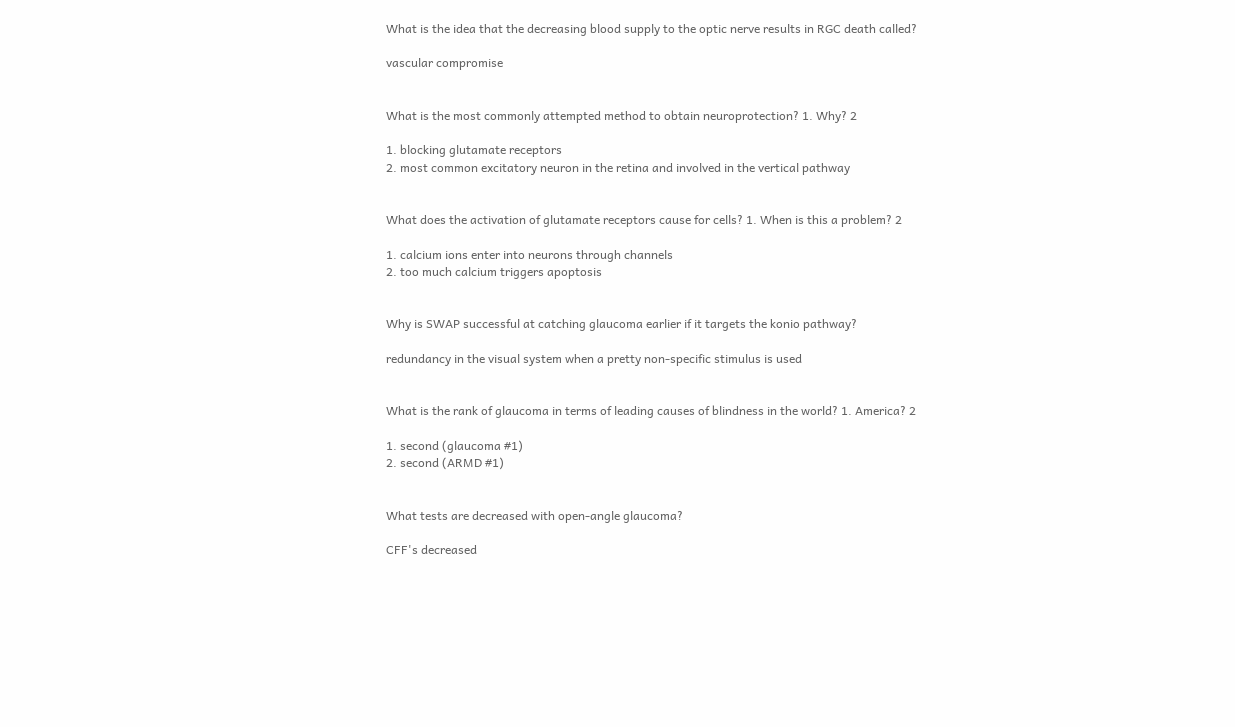What is the idea that the decreasing blood supply to the optic nerve results in RGC death called?

vascular compromise


What is the most commonly attempted method to obtain neuroprotection? 1. Why? 2

1. blocking glutamate receptors
2. most common excitatory neuron in the retina and involved in the vertical pathway


What does the activation of glutamate receptors cause for cells? 1. When is this a problem? 2

1. calcium ions enter into neurons through channels
2. too much calcium triggers apoptosis


Why is SWAP successful at catching glaucoma earlier if it targets the konio pathway?

redundancy in the visual system when a pretty non-specific stimulus is used


What is the rank of glaucoma in terms of leading causes of blindness in the world? 1. America? 2

1. second (glaucoma #1)
2. second (ARMD #1)


What tests are decreased with open-angle glaucoma?

CFF's decreased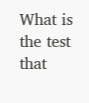What is the test that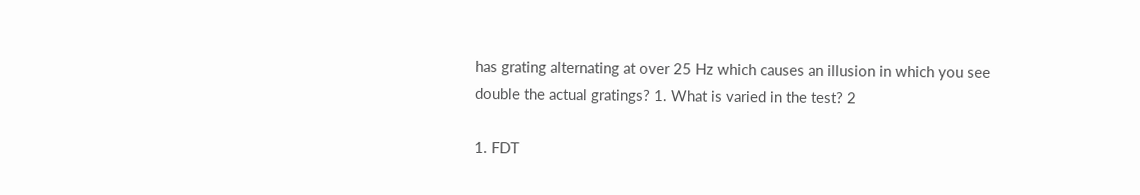has grating alternating at over 25 Hz which causes an illusion in which you see double the actual gratings? 1. What is varied in the test? 2

1. FDT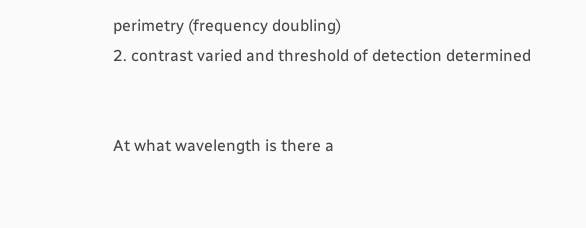perimetry (frequency doubling)
2. contrast varied and threshold of detection determined


At what wavelength is there a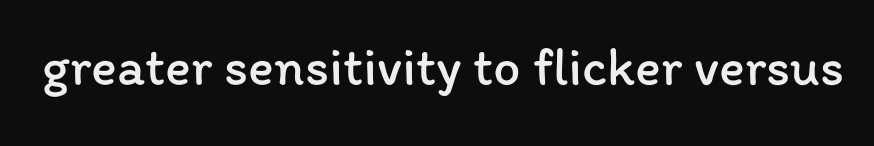greater sensitivity to flicker versus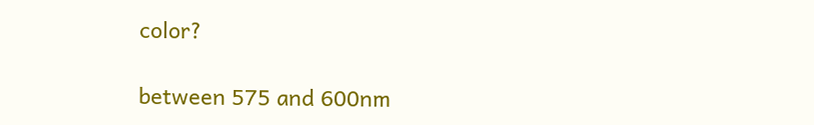color?

between 575 and 600nm